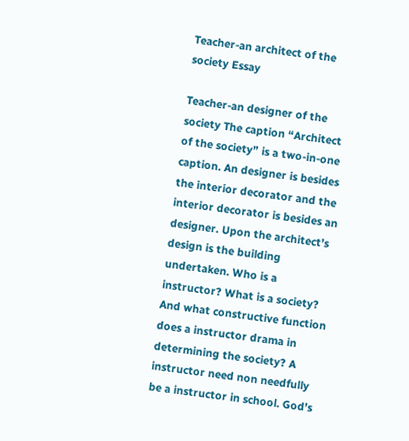Teacher-an architect of the society Essay

Teacher-an designer of the society The caption “Architect of the society” is a two-in-one caption. An designer is besides the interior decorator and the interior decorator is besides an designer. Upon the architect’s design is the building undertaken. Who is a instructor? What is a society? And what constructive function does a instructor drama in determining the society? A instructor need non needfully be a instructor in school. God’s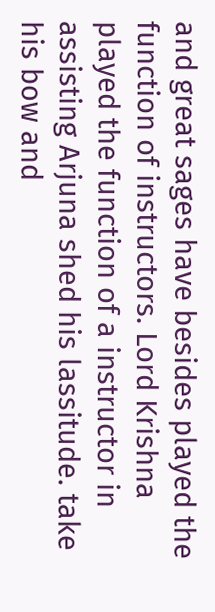and great sages have besides played the function of instructors. Lord Krishna played the function of a instructor in assisting Arjuna shed his lassitude. take his bow and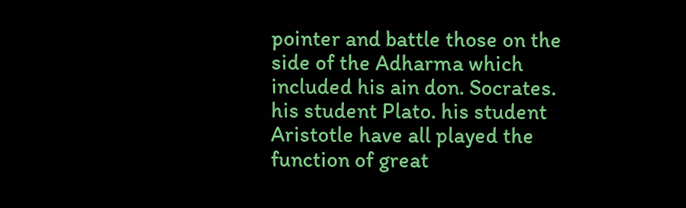pointer and battle those on the side of the Adharma which included his ain don. Socrates. his student Plato. his student Aristotle have all played the function of great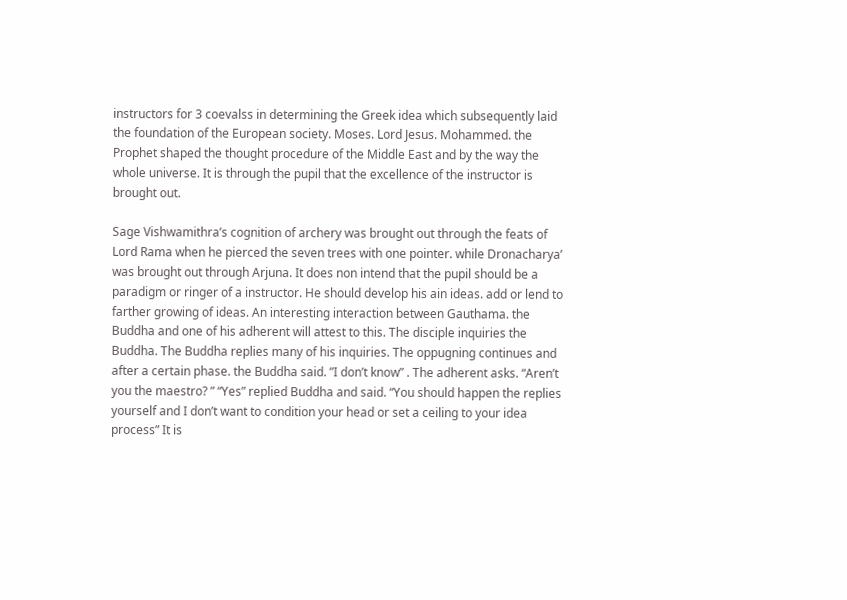instructors for 3 coevalss in determining the Greek idea which subsequently laid the foundation of the European society. Moses. Lord Jesus. Mohammed. the Prophet shaped the thought procedure of the Middle East and by the way the whole universe. It is through the pupil that the excellence of the instructor is brought out.

Sage Vishwamithra’s cognition of archery was brought out through the feats of Lord Rama when he pierced the seven trees with one pointer. while Dronacharya’ was brought out through Arjuna. It does non intend that the pupil should be a paradigm or ringer of a instructor. He should develop his ain ideas. add or lend to farther growing of ideas. An interesting interaction between Gauthama. the Buddha and one of his adherent will attest to this. The disciple inquiries the Buddha. The Buddha replies many of his inquiries. The oppugning continues and after a certain phase. the Buddha said. ”I don’t know” . The adherent asks. “Aren’t you the maestro? ” “Yes” replied Buddha and said. “You should happen the replies yourself and I don’t want to condition your head or set a ceiling to your idea process” It is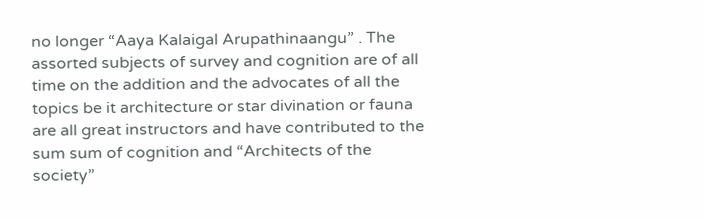no longer “Aaya Kalaigal Arupathinaangu” . The assorted subjects of survey and cognition are of all time on the addition and the advocates of all the topics be it architecture or star divination or fauna are all great instructors and have contributed to the sum sum of cognition and “Architects of the society”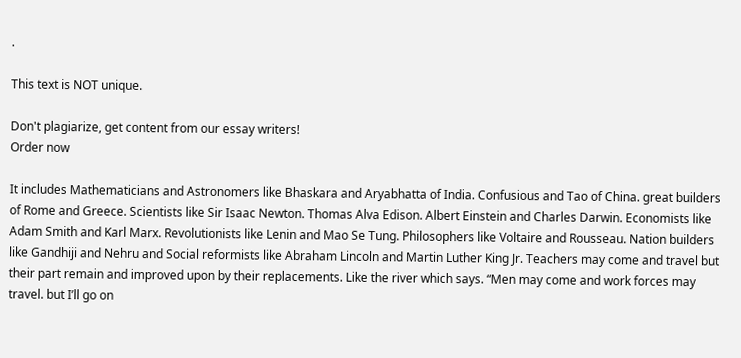.

This text is NOT unique.

Don't plagiarize, get content from our essay writers!
Order now

It includes Mathematicians and Astronomers like Bhaskara and Aryabhatta of India. Confusious and Tao of China. great builders of Rome and Greece. Scientists like Sir Isaac Newton. Thomas Alva Edison. Albert Einstein and Charles Darwin. Economists like Adam Smith and Karl Marx. Revolutionists like Lenin and Mao Se Tung. Philosophers like Voltaire and Rousseau. Nation builders like Gandhiji and Nehru and Social reformists like Abraham Lincoln and Martin Luther King Jr. Teachers may come and travel but their part remain and improved upon by their replacements. Like the river which says. “Men may come and work forces may travel. but I’ll go on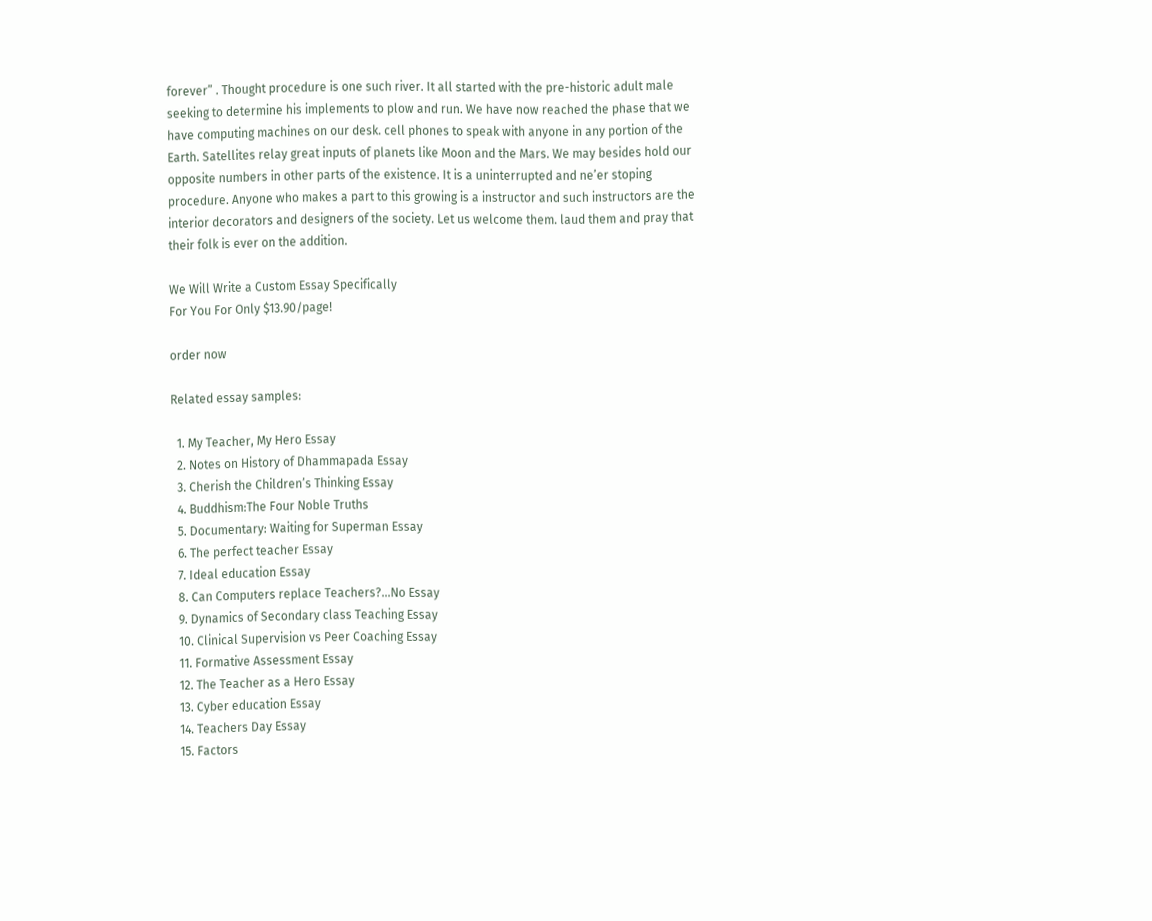forever” . Thought procedure is one such river. It all started with the pre-historic adult male seeking to determine his implements to plow and run. We have now reached the phase that we have computing machines on our desk. cell phones to speak with anyone in any portion of the Earth. Satellites relay great inputs of planets like Moon and the Mars. We may besides hold our opposite numbers in other parts of the existence. It is a uninterrupted and ne’er stoping procedure. Anyone who makes a part to this growing is a instructor and such instructors are the interior decorators and designers of the society. Let us welcome them. laud them and pray that their folk is ever on the addition.

We Will Write a Custom Essay Specifically
For You For Only $13.90/page!

order now

Related essay samples:

  1. My Teacher, My Hero Essay
  2. Notes on History of Dhammapada Essay
  3. Cherish the Children’s Thinking Essay
  4. Buddhism:The Four Noble Truths
  5. Documentary: Waiting for Superman Essay
  6. The perfect teacher Essay
  7. Ideal education Essay
  8. Can Computers replace Teachers?…No Essay
  9. Dynamics of Secondary class Teaching Essay
  10. Clinical Supervision vs Peer Coaching Essay
  11. Formative Assessment Essay
  12. The Teacher as a Hero Essay
  13. Cyber education Essay
  14. Teachers Day Essay
  15. Factors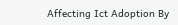Affecting Ict Adoption By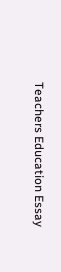Teachers Education Essay